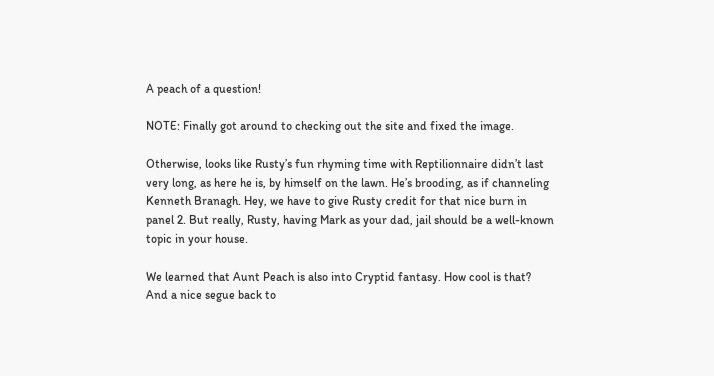A peach of a question!

NOTE: Finally got around to checking out the site and fixed the image.

Otherwise, looks like Rusty’s fun rhyming time with Reptilionnaire didn’t last very long, as here he is, by himself on the lawn. He’s brooding, as if channeling Kenneth Branagh. Hey, we have to give Rusty credit for that nice burn in panel 2. But really, Rusty, having Mark as your dad, jail should be a well-known topic in your house.

We learned that Aunt Peach is also into Cryptid fantasy. How cool is that? And a nice segue back to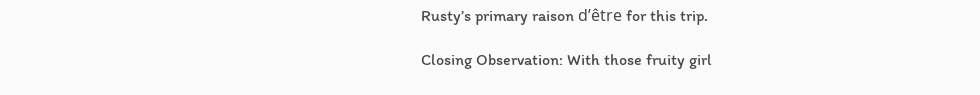Rusty’s primary raison d’être for this trip.

Closing Observation: With those fruity girl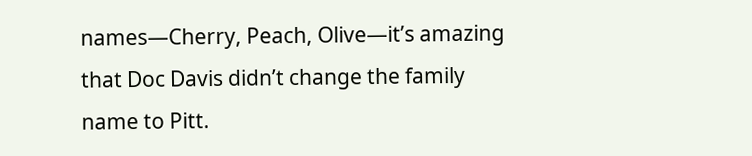names—Cherry, Peach, Olive—it’s amazing that Doc Davis didn’t change the family name to Pitt.